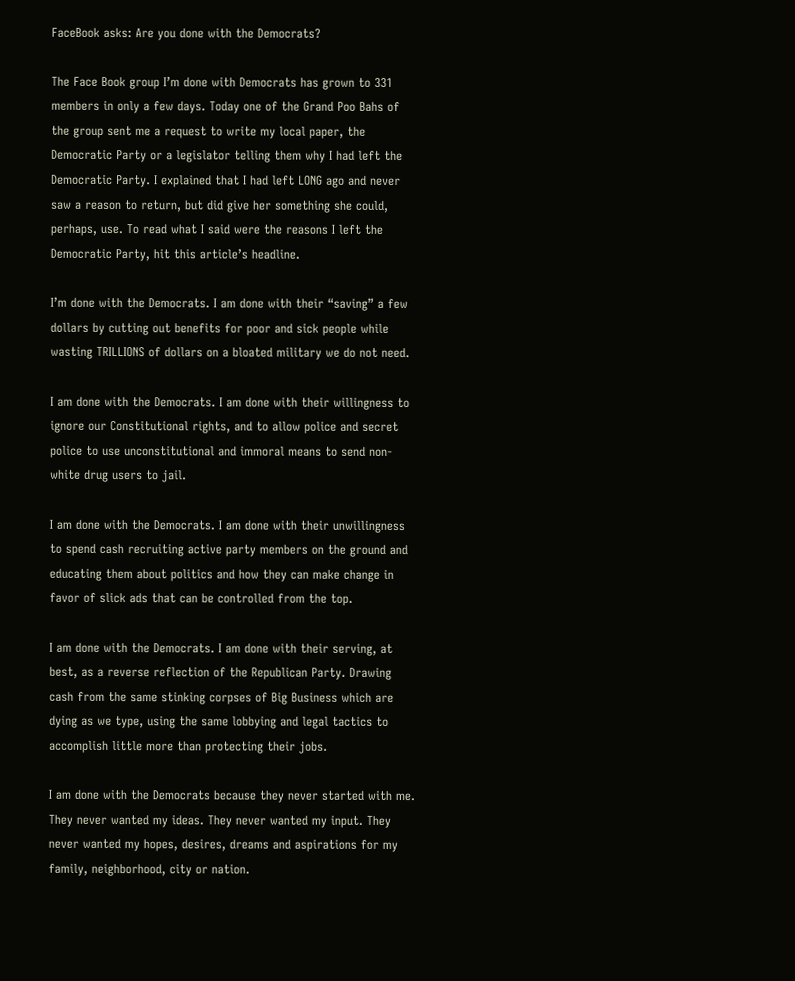FaceBook asks: Are you done with the Democrats?

The Face Book group I’m done with Democrats has grown to 331 members in only a few days. Today one of the Grand Poo Bahs of the group sent me a request to write my local paper, the Democratic Party or a legislator telling them why I had left the Democratic Party. I explained that I had left LONG ago and never saw a reason to return, but did give her something she could, perhaps, use. To read what I said were the reasons I left the Democratic Party, hit this article’s headline.

I’m done with the Democrats. I am done with their “saving” a few dollars by cutting out benefits for poor and sick people while wasting TRILLIONS of dollars on a bloated military we do not need.

I am done with the Democrats. I am done with their willingness to ignore our Constitutional rights, and to allow police and secret police to use unconstitutional and immoral means to send non-white drug users to jail.

I am done with the Democrats. I am done with their unwillingness to spend cash recruiting active party members on the ground and educating them about politics and how they can make change in favor of slick ads that can be controlled from the top.

I am done with the Democrats. I am done with their serving, at best, as a reverse reflection of the Republican Party. Drawing cash from the same stinking corpses of Big Business which are dying as we type, using the same lobbying and legal tactics to accomplish little more than protecting their jobs.

I am done with the Democrats because they never started with me. They never wanted my ideas. They never wanted my input. They never wanted my hopes, desires, dreams and aspirations for my family, neighborhood, city or nation.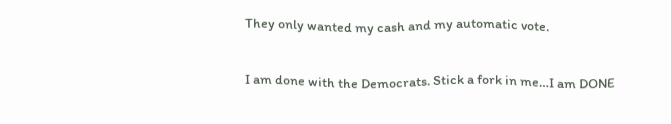They only wanted my cash and my automatic vote.

I am done with the Democrats. Stick a fork in me…I am DONE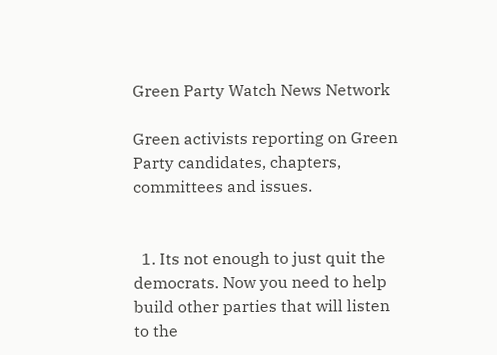Green Party Watch News Network

Green activists reporting on Green Party candidates, chapters, committees and issues.


  1. Its not enough to just quit the democrats. Now you need to help build other parties that will listen to the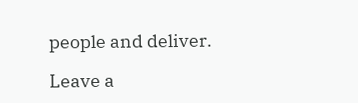people and deliver.

Leave a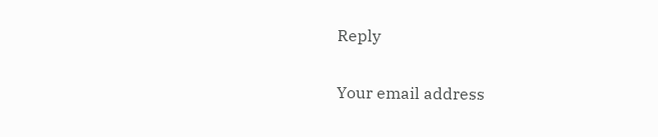Reply

Your email address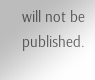will not be published.